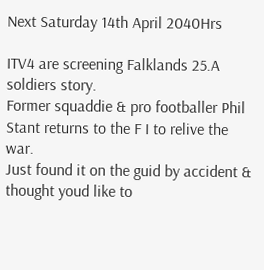Next Saturday 14th April 2040Hrs

ITV4 are screening Falklands 25.A soldiers story.
Former squaddie & pro footballer Phil Stant returns to the F I to relive the war.
Just found it on the guid by accident & thought youd like to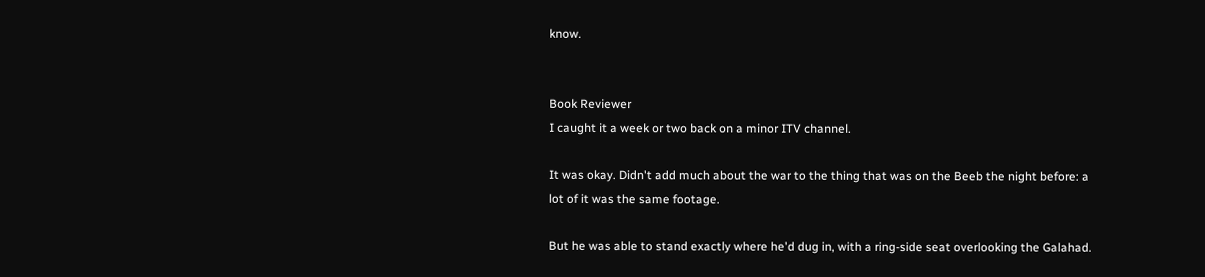know.


Book Reviewer
I caught it a week or two back on a minor ITV channel.

It was okay. Didn't add much about the war to the thing that was on the Beeb the night before: a lot of it was the same footage.

But he was able to stand exactly where he'd dug in, with a ring-side seat overlooking the Galahad.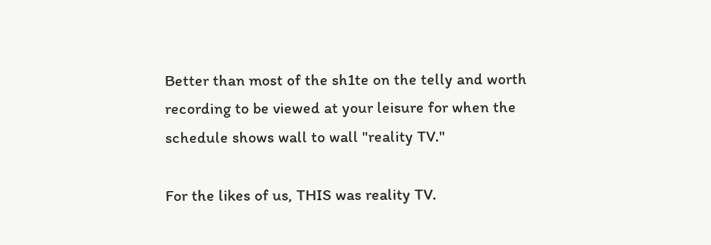Better than most of the sh1te on the telly and worth recording to be viewed at your leisure for when the schedule shows wall to wall "reality TV."

For the likes of us, THIS was reality TV.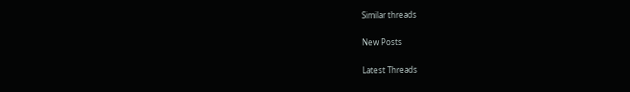Similar threads

New Posts

Latest Threads